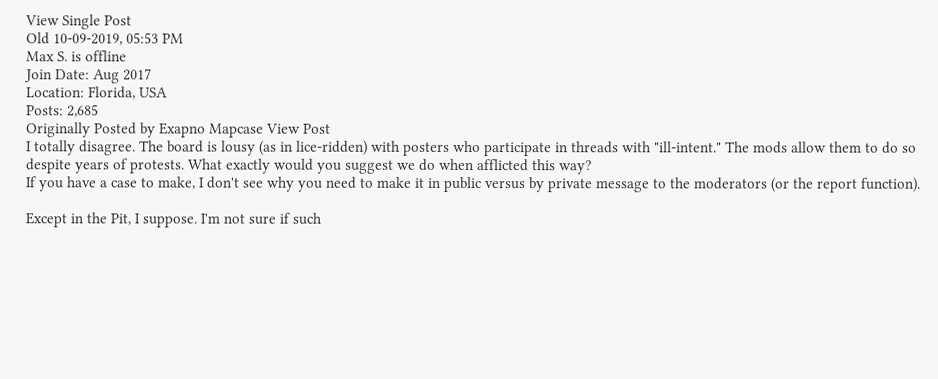View Single Post
Old 10-09-2019, 05:53 PM
Max S. is offline
Join Date: Aug 2017
Location: Florida, USA
Posts: 2,685
Originally Posted by Exapno Mapcase View Post
I totally disagree. The board is lousy (as in lice-ridden) with posters who participate in threads with "ill-intent." The mods allow them to do so despite years of protests. What exactly would you suggest we do when afflicted this way?
If you have a case to make, I don't see why you need to make it in public versus by private message to the moderators (or the report function).

Except in the Pit, I suppose. I'm not sure if such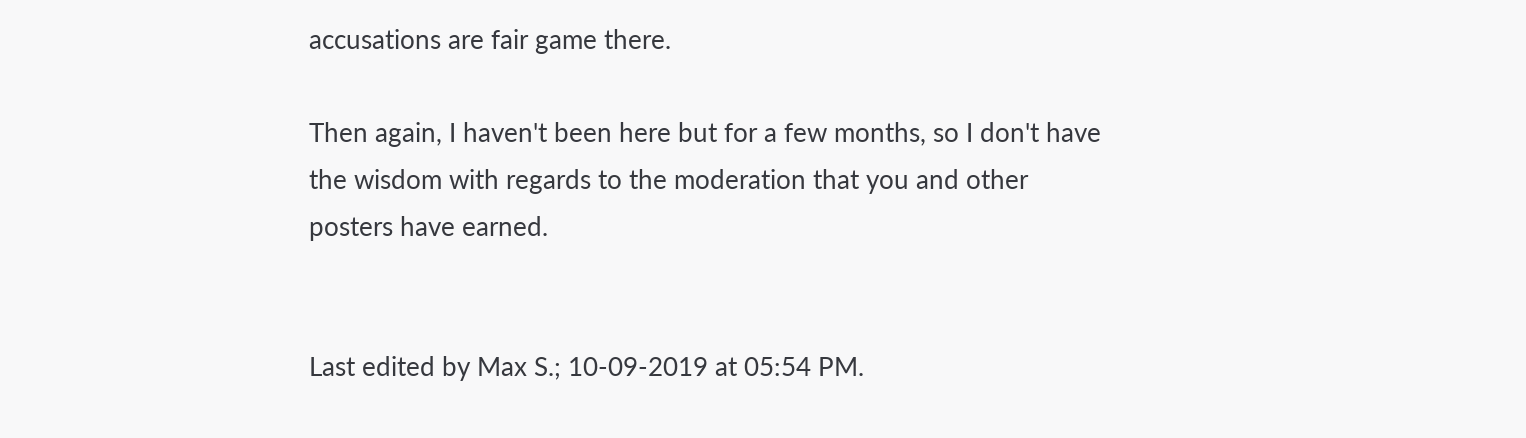accusations are fair game there.

Then again, I haven't been here but for a few months, so I don't have the wisdom with regards to the moderation that you and other posters have earned.


Last edited by Max S.; 10-09-2019 at 05:54 PM.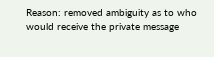Reason: removed ambiguity as to who would receive the private message